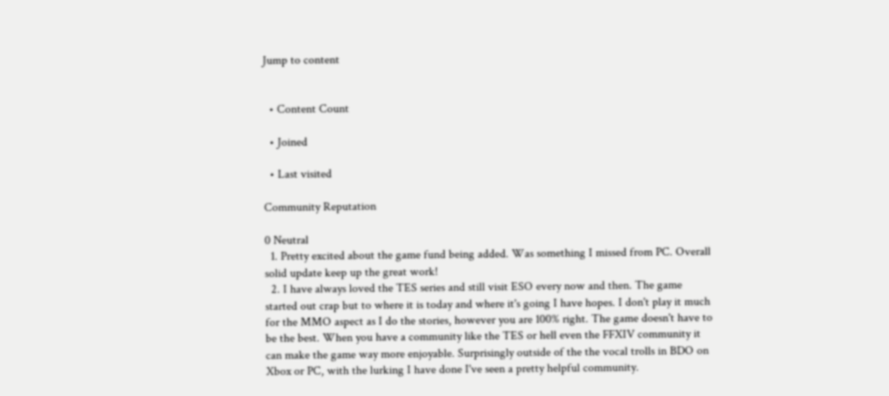Jump to content


  • Content Count

  • Joined

  • Last visited

Community Reputation

0 Neutral
  1. Pretty excited about the game fund being added. Was something I missed from PC. Overall solid update keep up the great work!
  2. I have always loved the TES series and still visit ESO every now and then. The game started out crap but to where it is today and where it's going I have hopes. I don't play it much for the MMO aspect as I do the stories, however you are 100% right. The game doesn't have to be the best. When you have a community like the TES or hell even the FFXIV community it can make the game way more enjoyable. Surprisingly outside of the the vocal trolls in BDO on Xbox or PC, with the lurking I have done I've seen a pretty helpful community.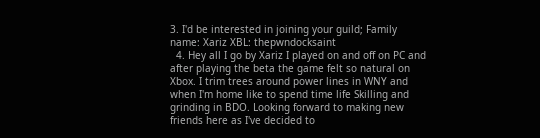3. I'd be interested in joining your guild; Family name: Xariz XBL: thepwndocksaint
  4. Hey all I go by Xariz I played on and off on PC and after playing the beta the game felt so natural on Xbox. I trim trees around power lines in WNY and when I'm home like to spend time life Skilling and grinding in BDO. Looking forward to making new friends here as I've decided to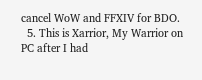cancel WoW and FFXIV for BDO.
  5. This is Xarrior, My Warrior on PC after I had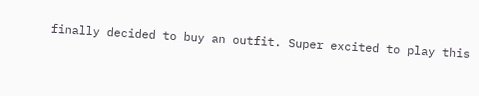finally decided to buy an outfit. Super excited to play this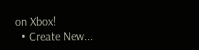on Xbox!
  • Create New...